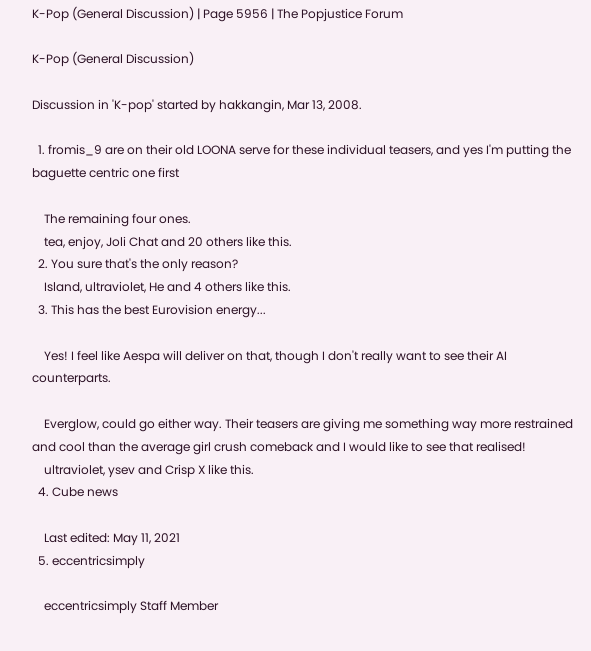K-Pop (General Discussion) | Page 5956 | The Popjustice Forum

K-Pop (General Discussion)

Discussion in 'K-pop' started by hakkangin, Mar 13, 2008.

  1. fromis_9 are on their old LOONA serve for these individual teasers, and yes I'm putting the baguette centric one first

    The remaining four ones.
    tea, enjoy, Joli Chat and 20 others like this.
  2. You sure that's the only reason?
    Island, ultraviolet, He and 4 others like this.
  3. This has the best Eurovision energy...

    Yes! I feel like Aespa will deliver on that, though I don't really want to see their AI counterparts.

    Everglow, could go either way. Their teasers are giving me something way more restrained and cool than the average girl crush comeback and I would like to see that realised!
    ultraviolet, ysev and Crisp X like this.
  4. Cube news

    Last edited: May 11, 2021
  5. eccentricsimply

    eccentricsimply Staff Member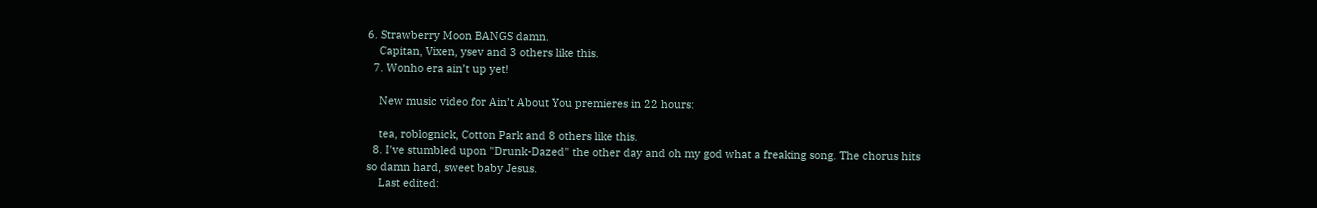6. Strawberry Moon BANGS damn.
    Capitan, Vixen, ysev and 3 others like this.
  7. Wonho era ain’t up yet!

    New music video for Ain’t About You premieres in 22 hours:

    tea, roblognick, Cotton Park and 8 others like this.
  8. I've stumbled upon "Drunk-Dazed" the other day and oh my god what a freaking song. The chorus hits so damn hard, sweet baby Jesus.
    Last edited: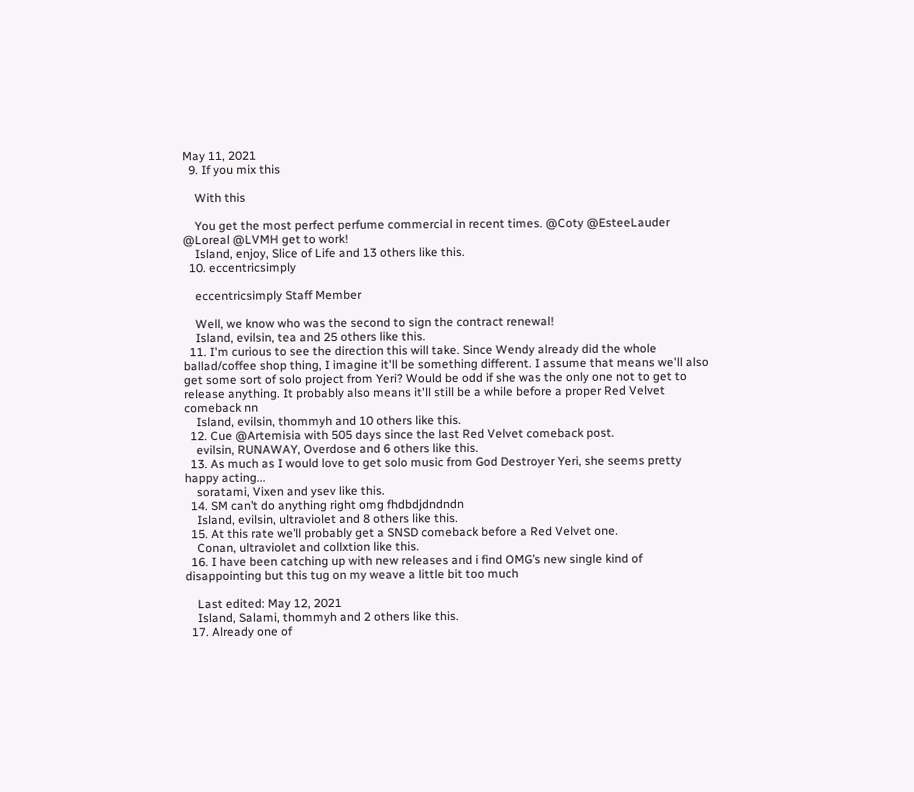May 11, 2021
  9. If you mix this

    With this

    You get the most perfect perfume commercial in recent times. @Coty @EsteeLauder @Loreal @LVMH get to work!
    Island, enjoy, Slice of Life and 13 others like this.
  10. eccentricsimply

    eccentricsimply Staff Member

    Well, we know who was the second to sign the contract renewal!
    Island, evilsin, tea and 25 others like this.
  11. I'm curious to see the direction this will take. Since Wendy already did the whole ballad/coffee shop thing, I imagine it'll be something different. I assume that means we'll also get some sort of solo project from Yeri? Would be odd if she was the only one not to get to release anything. It probably also means it'll still be a while before a proper Red Velvet comeback nn
    Island, evilsin, thommyh and 10 others like this.
  12. Cue @Artemisia with 505 days since the last Red Velvet comeback post.
    evilsin, RUNAWAY, Overdose and 6 others like this.
  13. As much as I would love to get solo music from God Destroyer Yeri, she seems pretty happy acting...
    soratami, Vixen and ysev like this.
  14. SM can’t do anything right omg fhdbdjdndndn
    Island, evilsin, ultraviolet and 8 others like this.
  15. At this rate we’ll probably get a SNSD comeback before a Red Velvet one.
    Conan, ultraviolet and collxtion like this.
  16. I have been catching up with new releases and i find OMG’s new single kind of disappointing but this tug on my weave a little bit too much

    Last edited: May 12, 2021
    Island, Salami, thommyh and 2 others like this.
  17. Already one of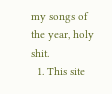my songs of the year, holy shit.
  1. This site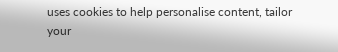uses cookies to help personalise content, tailor your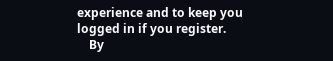experience and to keep you logged in if you register.
    By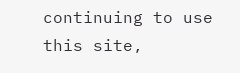continuing to use this site,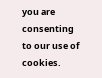you are consenting to our use of cookies.